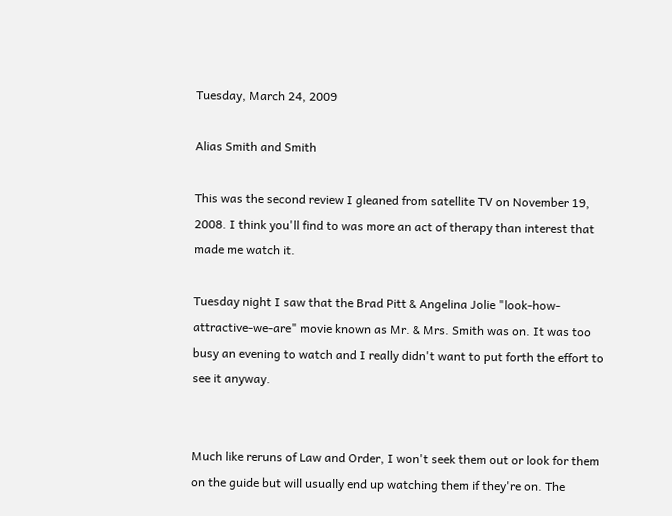Tuesday, March 24, 2009

Alias Smith and Smith

This was the second review I gleaned from satellite TV on November 19, 2008. I think you'll find to was more an act of therapy than interest that made me watch it.

Tuesday night I saw that the Brad Pitt & Angelina Jolie "look-how-attractive-we-are" movie known as Mr. & Mrs. Smith was on. It was too busy an evening to watch and I really didn't want to put forth the effort to see it anyway.


Much like reruns of Law and Order, I won't seek them out or look for them on the guide but will usually end up watching them if they're on. The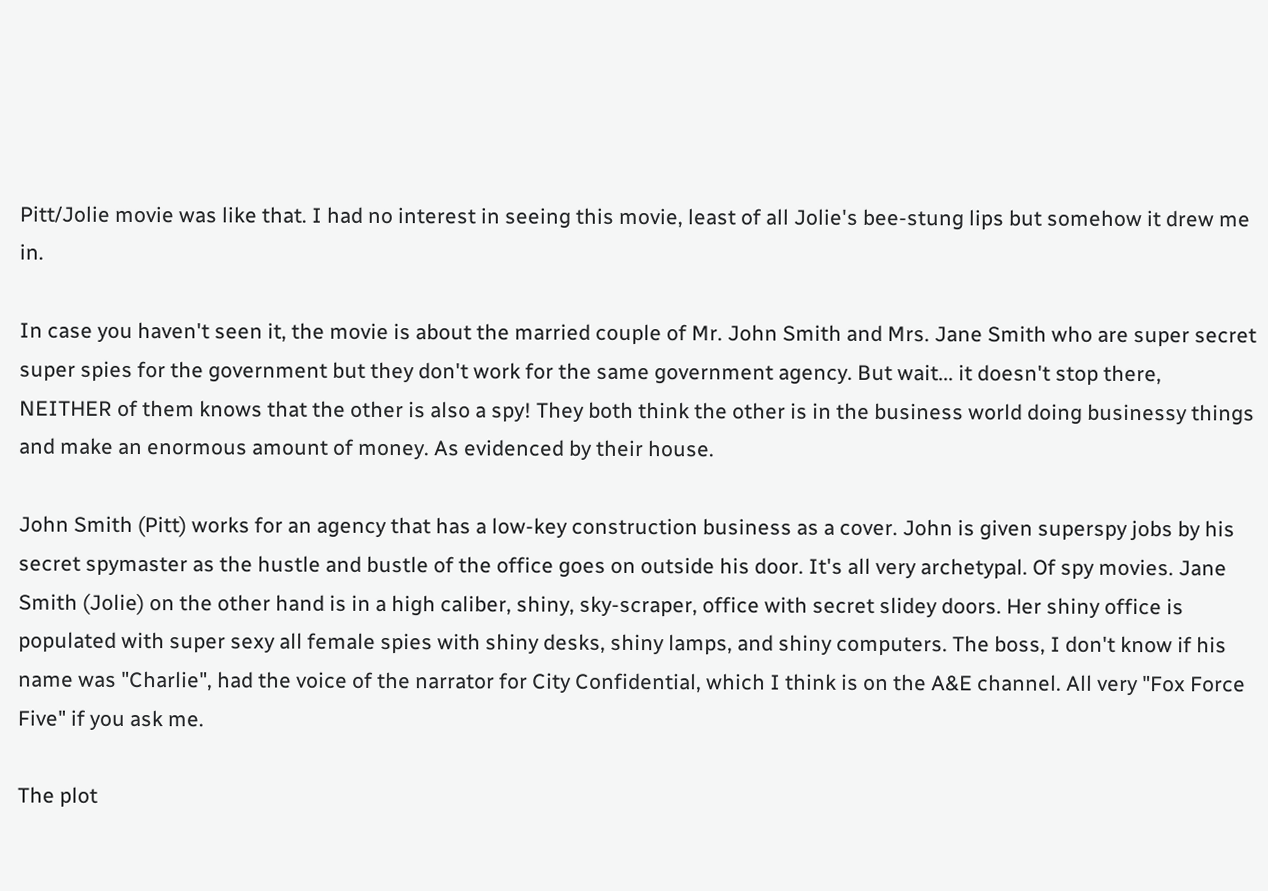Pitt/Jolie movie was like that. I had no interest in seeing this movie, least of all Jolie's bee-stung lips but somehow it drew me in.

In case you haven't seen it, the movie is about the married couple of Mr. John Smith and Mrs. Jane Smith who are super secret super spies for the government but they don't work for the same government agency. But wait... it doesn't stop there, NEITHER of them knows that the other is also a spy! They both think the other is in the business world doing businessy things and make an enormous amount of money. As evidenced by their house.

John Smith (Pitt) works for an agency that has a low-key construction business as a cover. John is given superspy jobs by his secret spymaster as the hustle and bustle of the office goes on outside his door. It's all very archetypal. Of spy movies. Jane Smith (Jolie) on the other hand is in a high caliber, shiny, sky-scraper, office with secret slidey doors. Her shiny office is populated with super sexy all female spies with shiny desks, shiny lamps, and shiny computers. The boss, I don't know if his name was "Charlie", had the voice of the narrator for City Confidential, which I think is on the A&E channel. All very "Fox Force Five" if you ask me.

The plot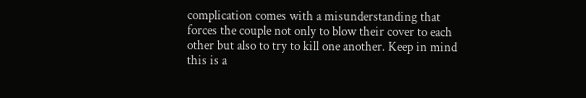complication comes with a misunderstanding that forces the couple not only to blow their cover to each other but also to try to kill one another. Keep in mind this is a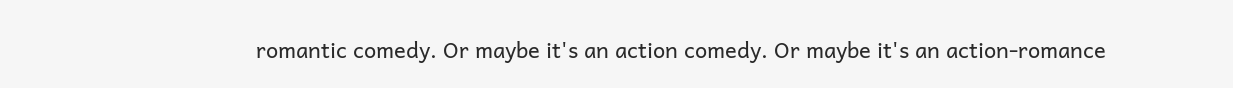romantic comedy. Or maybe it's an action comedy. Or maybe it's an action-romance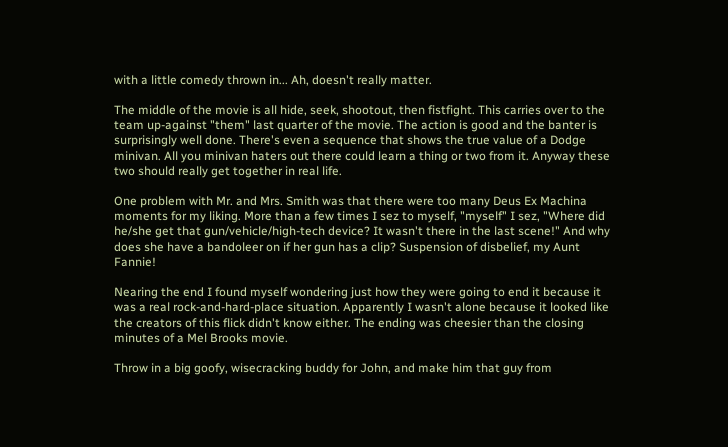with a little comedy thrown in... Ah, doesn't really matter.

The middle of the movie is all hide, seek, shootout, then fistfight. This carries over to the team up-against "them" last quarter of the movie. The action is good and the banter is surprisingly well done. There's even a sequence that shows the true value of a Dodge minivan. All you minivan haters out there could learn a thing or two from it. Anyway these two should really get together in real life.

One problem with Mr. and Mrs. Smith was that there were too many Deus Ex Machina moments for my liking. More than a few times I sez to myself, "myself" I sez, "Where did he/she get that gun/vehicle/high-tech device? It wasn't there in the last scene!" And why does she have a bandoleer on if her gun has a clip? Suspension of disbelief, my Aunt Fannie!

Nearing the end I found myself wondering just how they were going to end it because it was a real rock-and-hard-place situation. Apparently I wasn't alone because it looked like the creators of this flick didn't know either. The ending was cheesier than the closing minutes of a Mel Brooks movie.

Throw in a big goofy, wisecracking buddy for John, and make him that guy from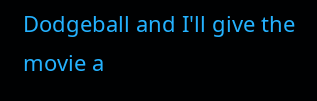Dodgeball and I'll give the movie a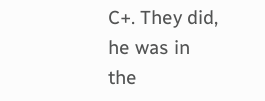C+. They did, he was in the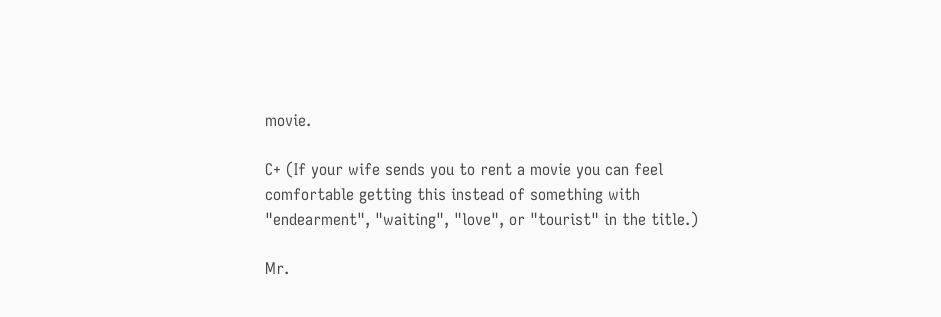movie.

C+ (If your wife sends you to rent a movie you can feel comfortable getting this instead of something with "endearment", "waiting", "love", or "tourist" in the title.)

Mr.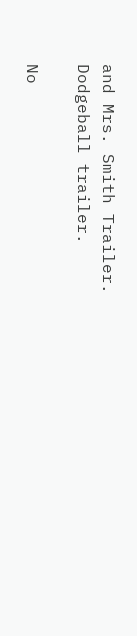and Mrs. Smith Trailer.
Dodgeball trailer.

No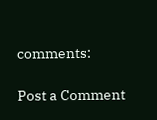comments:

Post a Comment